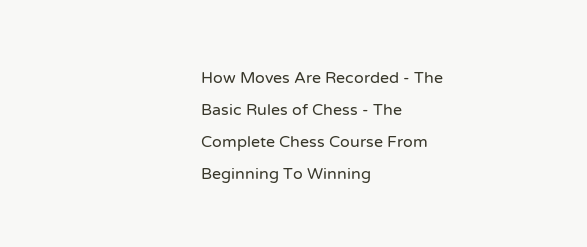How Moves Are Recorded - The Basic Rules of Chess - The Complete Chess Course From Beginning To Winning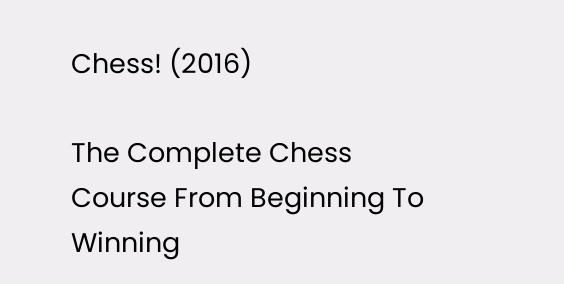Chess! (2016)

The Complete Chess Course From Beginning To Winning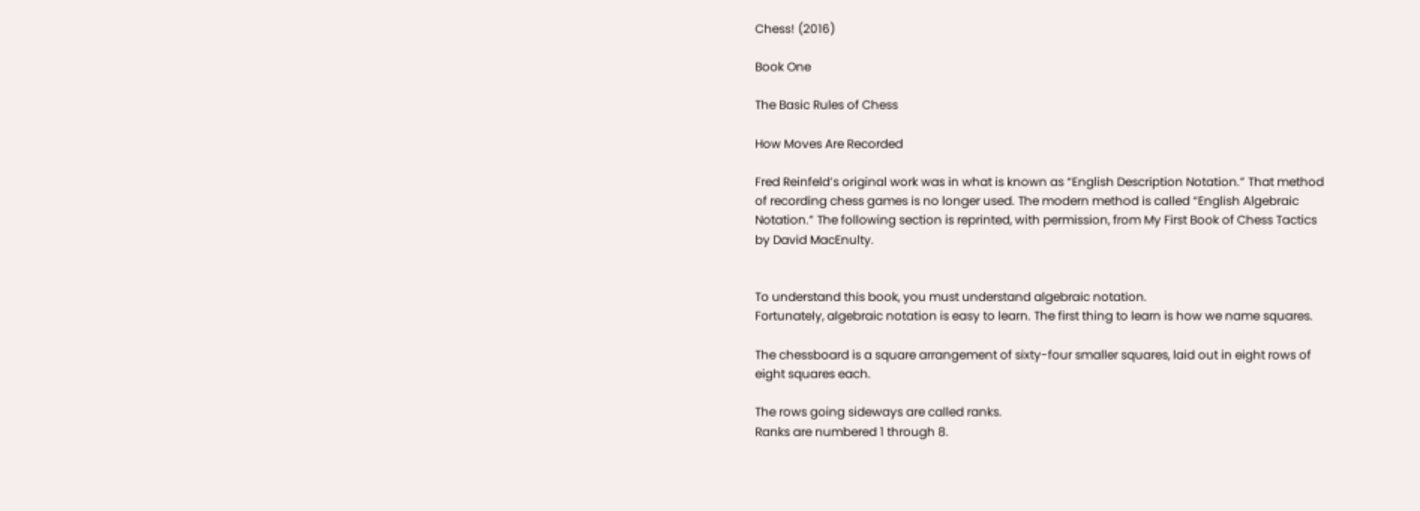Chess! (2016)

Book One

The Basic Rules of Chess

How Moves Are Recorded

Fred Reinfeld’s original work was in what is known as “English Description Notation.” That method of recording chess games is no longer used. The modern method is called “English Algebraic Notation.” The following section is reprinted, with permission, from My First Book of Chess Tactics by David MacEnulty.


To understand this book, you must understand algebraic notation.
Fortunately, algebraic notation is easy to learn. The first thing to learn is how we name squares.

The chessboard is a square arrangement of sixty-four smaller squares, laid out in eight rows of eight squares each.

The rows going sideways are called ranks.
Ranks are numbered 1 through 8.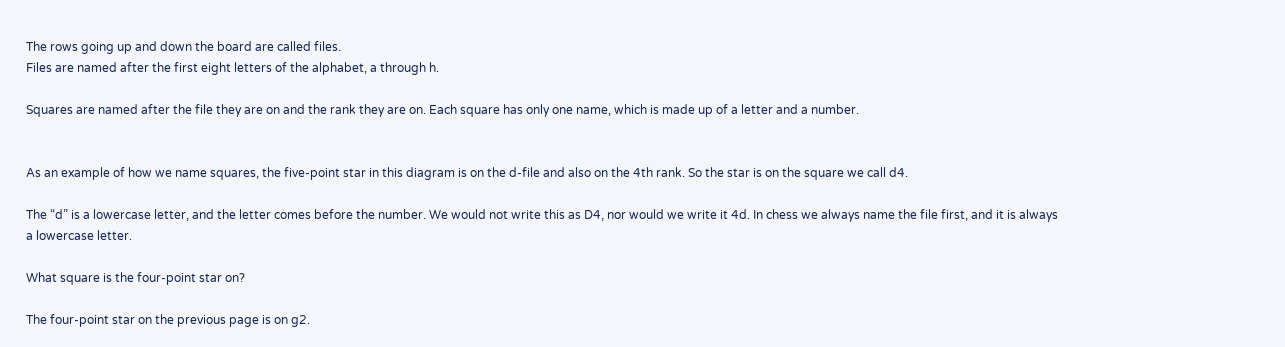The rows going up and down the board are called files.
Files are named after the first eight letters of the alphabet, a through h.

Squares are named after the file they are on and the rank they are on. Each square has only one name, which is made up of a letter and a number.


As an example of how we name squares, the five-point star in this diagram is on the d-file and also on the 4th rank. So the star is on the square we call d4.

The “d” is a lowercase letter, and the letter comes before the number. We would not write this as D4, nor would we write it 4d. In chess we always name the file first, and it is always a lowercase letter.

What square is the four-point star on?

The four-point star on the previous page is on g2.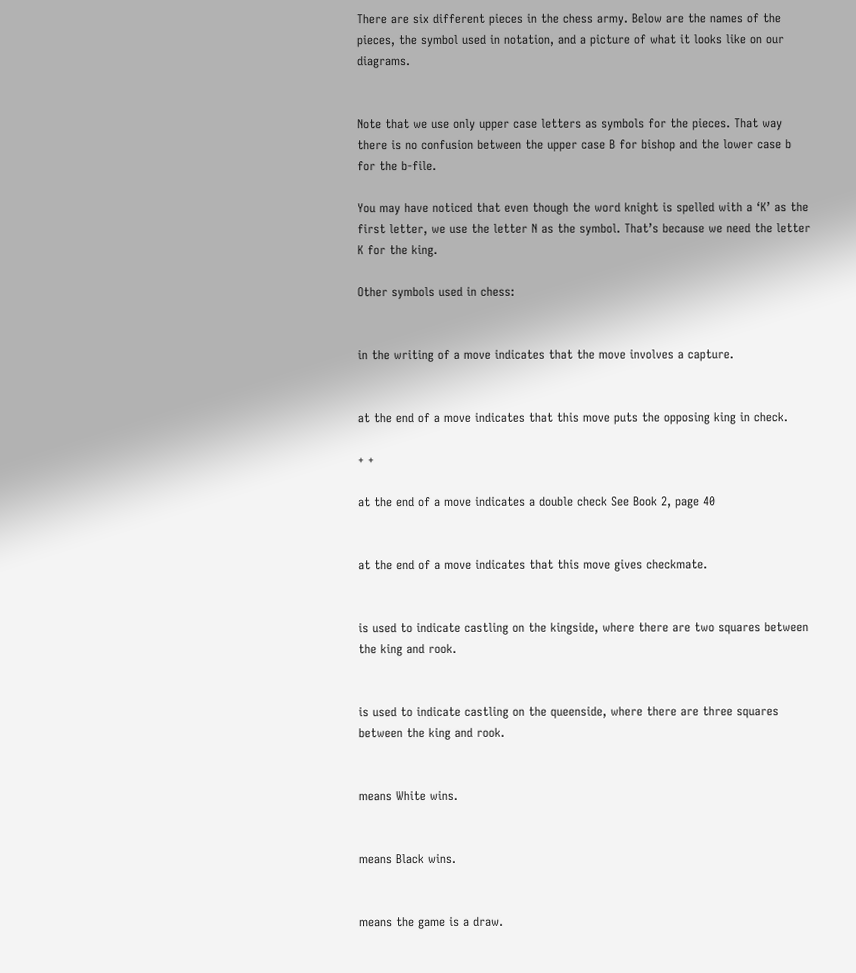There are six different pieces in the chess army. Below are the names of the pieces, the symbol used in notation, and a picture of what it looks like on our diagrams.


Note that we use only upper case letters as symbols for the pieces. That way there is no confusion between the upper case B for bishop and the lower case b for the b-file.

You may have noticed that even though the word knight is spelled with a ‘K’ as the first letter, we use the letter N as the symbol. That’s because we need the letter K for the king.

Other symbols used in chess:


in the writing of a move indicates that the move involves a capture.


at the end of a move indicates that this move puts the opposing king in check.

+ +

at the end of a move indicates a double check See Book 2, page 40


at the end of a move indicates that this move gives checkmate.


is used to indicate castling on the kingside, where there are two squares between the king and rook.


is used to indicate castling on the queenside, where there are three squares between the king and rook.


means White wins.


means Black wins.


means the game is a draw.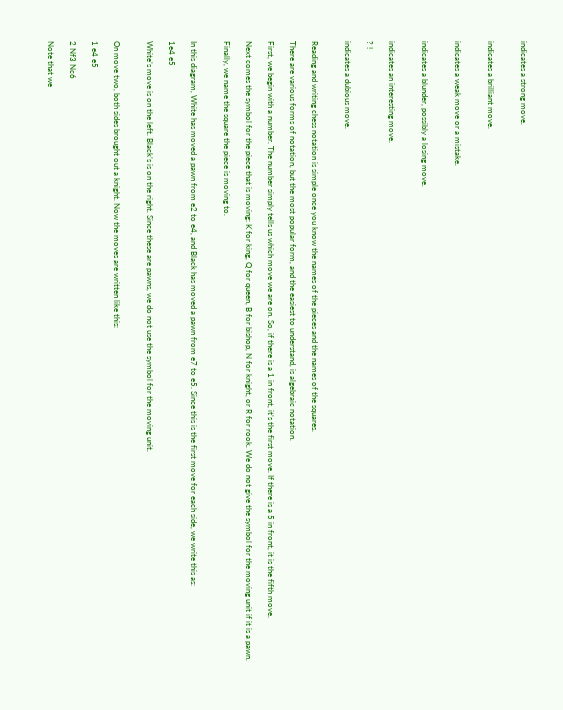indicates a strong move.


indicates a brilliant move.


indicates a weak move or a mistake.


indicates a blunder, possibly a losing move.


indicates an interesting move.

? !

indicates a dubious move.


Reading and writing chess notation is simple once you know the names of the pieces and the names of the squares.

There are various forms of notation, but the most popular form, and the easiest to understand, is algebraic notation.

First, we begin with a number. The number simply tells us which move we are on. So, if there is a 1 in front, it’s the first move. If there is a 5 in front, it is the fifth move.

Next comes the symbol for the piece that is moving: K for king, Q for queen, B for bishop, N for knight, or R for rook. We do not give the symbol for the moving unit if it is a pawn.

Finally, we name the square the piece is moving to.


In this diagram, White has moved a pawn from e2 to e4, and Black has moved a pawn from e7 to e5. Since this is the first move for each side, we write this as:

1e4 e5

White’s move is on the left. Black’s is on the right. Since these are pawns, we do not use the symbol for the moving unit.


On move two, both sides brought out a knight. Now the moves are written like this:

1 e4 e5

2 Nf3 Nc6

Note that we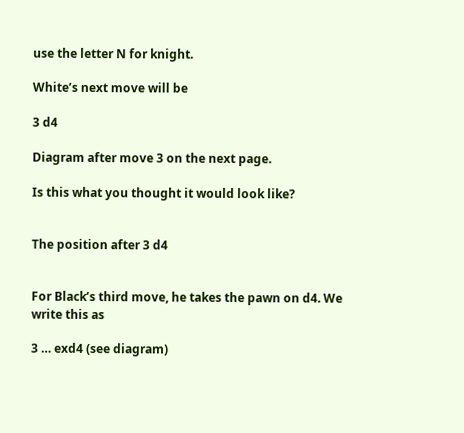use the letter N for knight.

White’s next move will be

3 d4

Diagram after move 3 on the next page.

Is this what you thought it would look like?


The position after 3 d4


For Black’s third move, he takes the pawn on d4. We write this as

3 … exd4 (see diagram)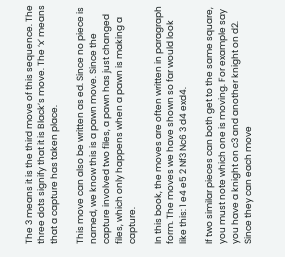The 3 means it is the third move of this sequence. The three dots signify that it is Black’s move. The ‘x’ means that a capture has taken place.

This move can also be written as ed. Since no piece is named, we know this is a pawn move. Since the capture involved two files, a pawn has just changed files, which only happens when a pawn is making a capture.

In this book, the moves are often written in paragraph form. The moves we have shown so far would look like this: 1 e4 e5 2 Nf3 Nc6 3 d4 exd4.

If two similar pieces can both get to the same square, you must note which one is moving. For example say you have a knight on c3 and another knight on d2. Since they can each move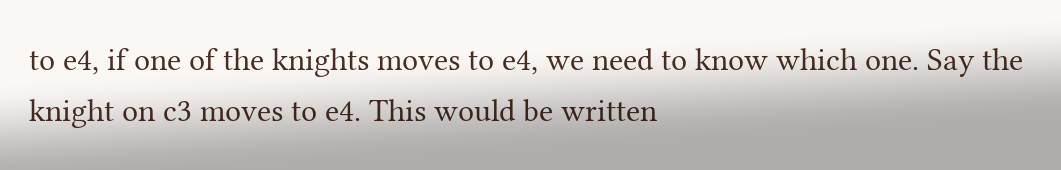to e4, if one of the knights moves to e4, we need to know which one. Say the knight on c3 moves to e4. This would be written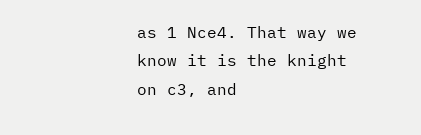as 1 Nce4. That way we know it is the knight on c3, and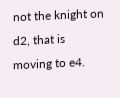not the knight on d2, that is moving to e4.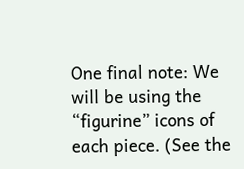One final note: We will be using the “figurine” icons of each piece. (See the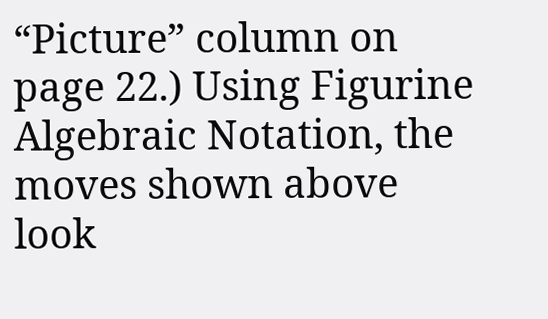“Picture” column on page 22.) Using Figurine Algebraic Notation, the moves shown above look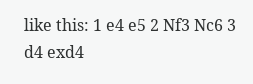like this: 1 e4 e5 2 Nf3 Nc6 3 d4 exd4